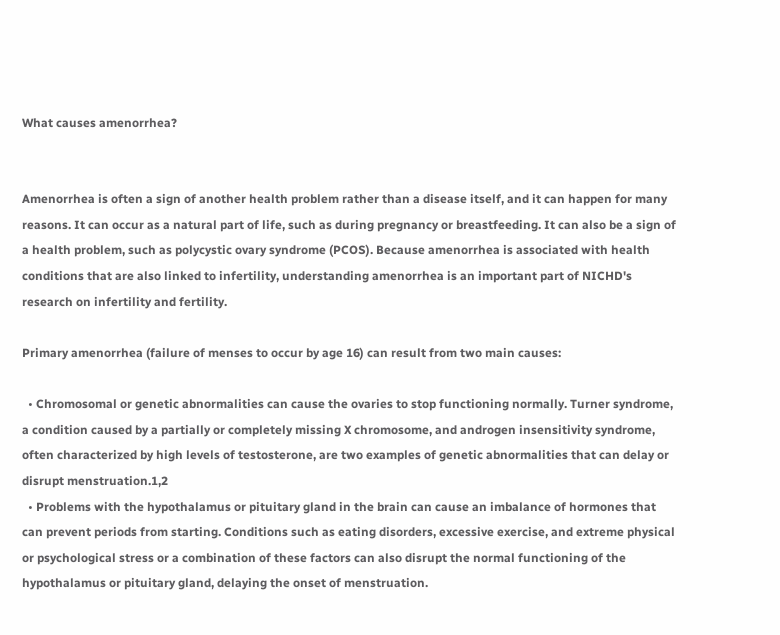What causes amenorrhea?


Amenorrhea is often a sign of another health problem rather than a disease itself, and it can happen for many reasons. It can occur as a natural part of life, such as during pregnancy or breastfeeding. It can also be a sign of a health problem, such as polycystic ovary syndrome (PCOS). Because amenorrhea is associated with health conditions that are also linked to infertility, understanding amenorrhea is an important part of NICHD's research on infertility and fertility.

Primary amenorrhea (failure of menses to occur by age 16) can result from two main causes:

  • Chromosomal or genetic abnormalities can cause the ovaries to stop functioning normally. Turner syndrome, a condition caused by a partially or completely missing X chromosome, and androgen insensitivity syndrome, often characterized by high levels of testosterone, are two examples of genetic abnormalities that can delay or disrupt menstruation.1,2
  • Problems with the hypothalamus or pituitary gland in the brain can cause an imbalance of hormones that can prevent periods from starting. Conditions such as eating disorders, excessive exercise, and extreme physical or psychological stress or a combination of these factors can also disrupt the normal functioning of the hypothalamus or pituitary gland, delaying the onset of menstruation.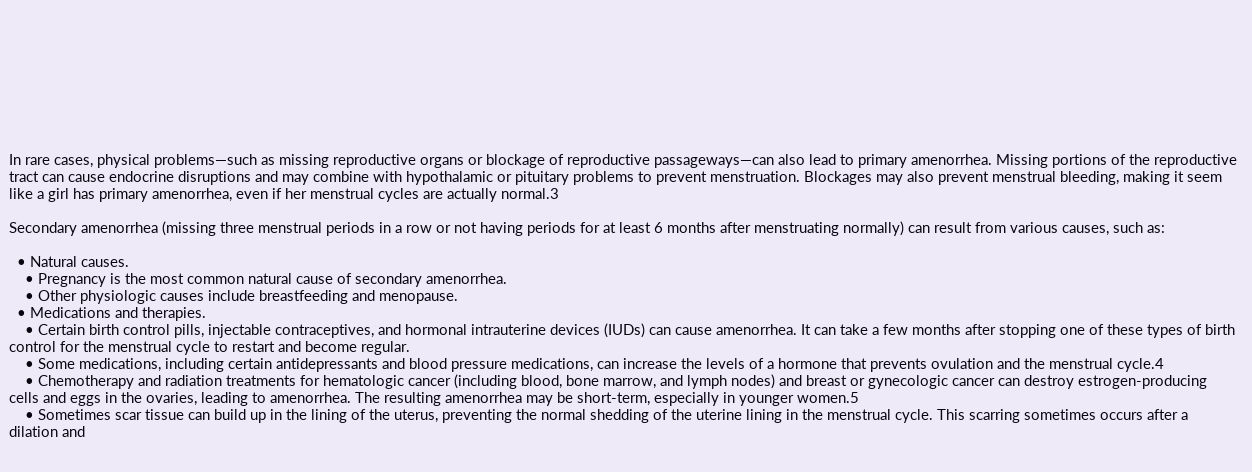In rare cases, physical problems—such as missing reproductive organs or blockage of reproductive passageways—can also lead to primary amenorrhea. Missing portions of the reproductive tract can cause endocrine disruptions and may combine with hypothalamic or pituitary problems to prevent menstruation. Blockages may also prevent menstrual bleeding, making it seem like a girl has primary amenorrhea, even if her menstrual cycles are actually normal.3

Secondary amenorrhea (missing three menstrual periods in a row or not having periods for at least 6 months after menstruating normally) can result from various causes, such as:

  • Natural causes.
    • Pregnancy is the most common natural cause of secondary amenorrhea.
    • Other physiologic causes include breastfeeding and menopause.
  • Medications and therapies.
    • Certain birth control pills, injectable contraceptives, and hormonal intrauterine devices (IUDs) can cause amenorrhea. It can take a few months after stopping one of these types of birth control for the menstrual cycle to restart and become regular.
    • Some medications, including certain antidepressants and blood pressure medications, can increase the levels of a hormone that prevents ovulation and the menstrual cycle.4
    • Chemotherapy and radiation treatments for hematologic cancer (including blood, bone marrow, and lymph nodes) and breast or gynecologic cancer can destroy estrogen-producing cells and eggs in the ovaries, leading to amenorrhea. The resulting amenorrhea may be short-term, especially in younger women.5
    • Sometimes scar tissue can build up in the lining of the uterus, preventing the normal shedding of the uterine lining in the menstrual cycle. This scarring sometimes occurs after a dilation and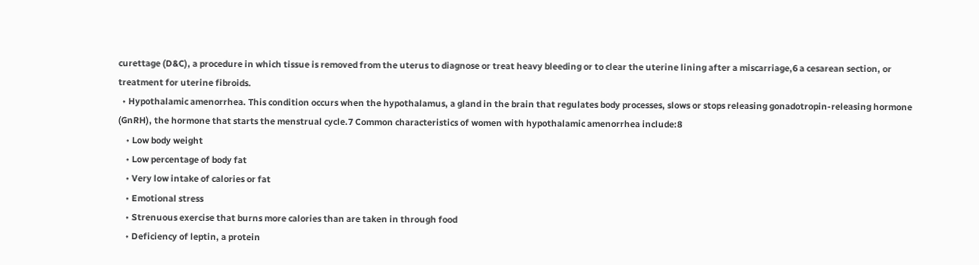curettage (D&C), a procedure in which tissue is removed from the uterus to diagnose or treat heavy bleeding or to clear the uterine lining after a miscarriage,6 a cesarean section, or treatment for uterine fibroids.
  • Hypothalamic amenorrhea. This condition occurs when the hypothalamus, a gland in the brain that regulates body processes, slows or stops releasing gonadotropin-releasing hormone (GnRH), the hormone that starts the menstrual cycle.7 Common characteristics of women with hypothalamic amenorrhea include:8
    • Low body weight
    • Low percentage of body fat
    • Very low intake of calories or fat
    • Emotional stress
    • Strenuous exercise that burns more calories than are taken in through food
    • Deficiency of leptin, a protein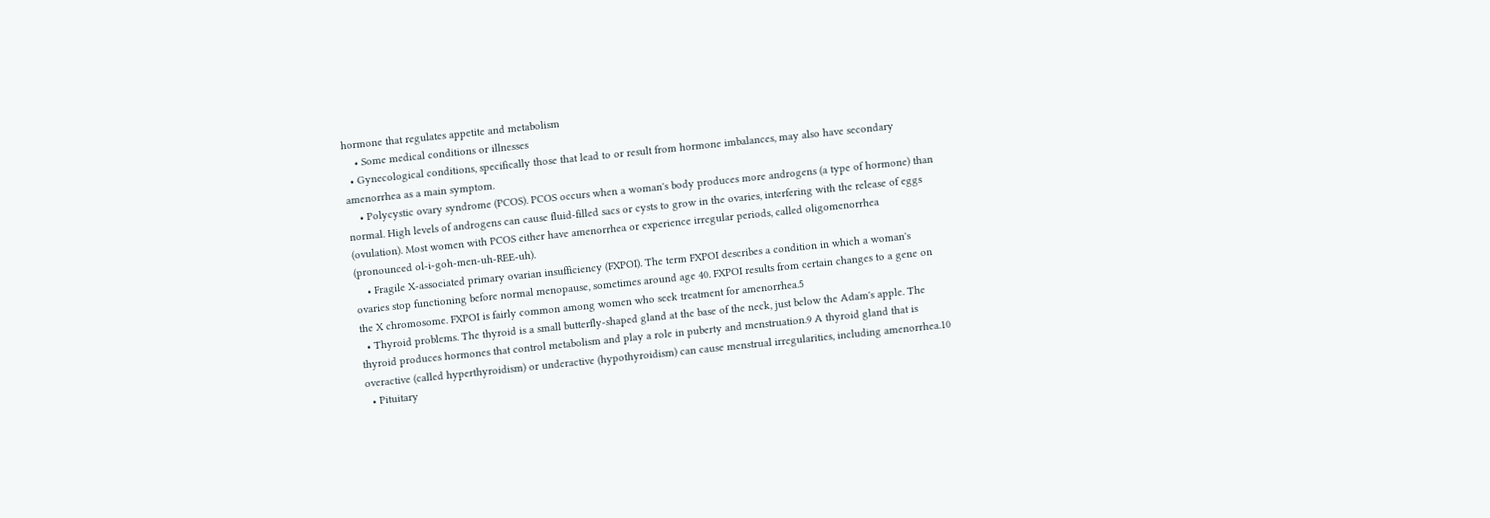hormone that regulates appetite and metabolism
    • Some medical conditions or illnesses
  • Gynecological conditions, specifically those that lead to or result from hormone imbalances, may also have secondary amenorrhea as a main symptom.
    • Polycystic ovary syndrome (PCOS). PCOS occurs when a woman's body produces more androgens (a type of hormone) than normal. High levels of androgens can cause fluid-filled sacs or cysts to grow in the ovaries, interfering with the release of eggs (ovulation). Most women with PCOS either have amenorrhea or experience irregular periods, called oligomenorrhea (pronounced ol-i-goh-men-uh-REE-uh).
    • Fragile X-associated primary ovarian insufficiency (FXPOI). The term FXPOI describes a condition in which a woman's ovaries stop functioning before normal menopause, sometimes around age 40. FXPOI results from certain changes to a gene on the X chromosome. FXPOI is fairly common among women who seek treatment for amenorrhea.5
  • Thyroid problems. The thyroid is a small butterfly-shaped gland at the base of the neck, just below the Adam's apple. The thyroid produces hormones that control metabolism and play a role in puberty and menstruation.9 A thyroid gland that is overactive (called hyperthyroidism) or underactive (hypothyroidism) can cause menstrual irregularities, including amenorrhea.10
  • Pituitary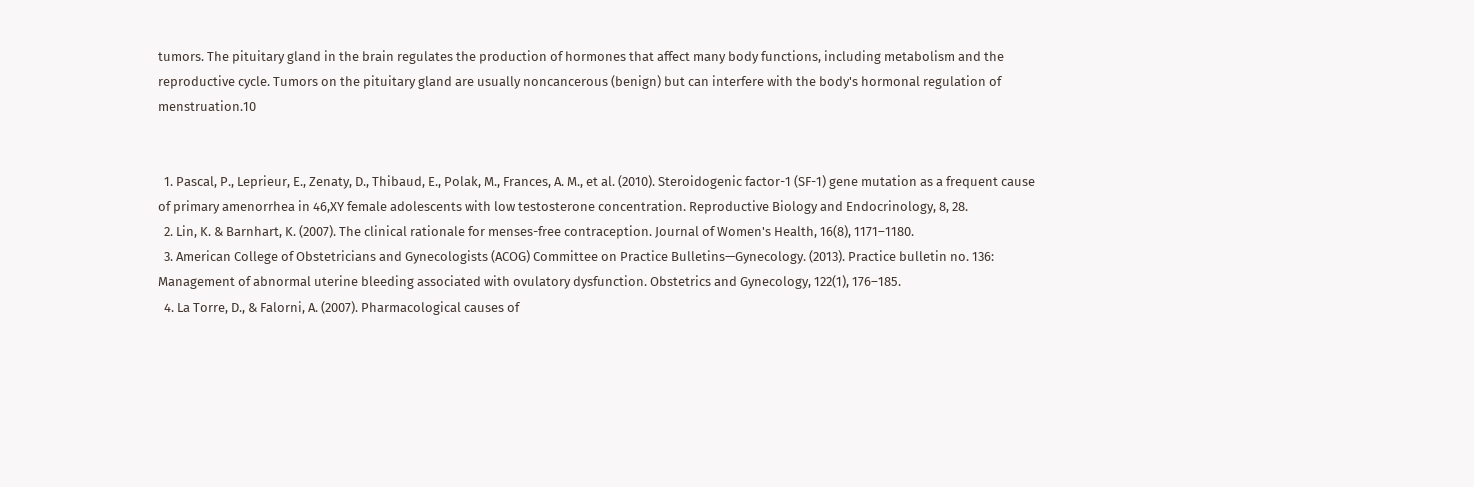tumors. The pituitary gland in the brain regulates the production of hormones that affect many body functions, including metabolism and the reproductive cycle. Tumors on the pituitary gland are usually noncancerous (benign) but can interfere with the body's hormonal regulation of menstruation.10


  1. Pascal, P., Leprieur, E., Zenaty, D., Thibaud, E., Polak, M., Frances, A. M., et al. (2010). Steroidogenic factor-1 (SF-1) gene mutation as a frequent cause of primary amenorrhea in 46,XY female adolescents with low testosterone concentration. Reproductive Biology and Endocrinology, 8, 28.
  2. Lin, K. & Barnhart, K. (2007). The clinical rationale for menses-free contraception. Journal of Women's Health, 16(8), 1171–1180.
  3. American College of Obstetricians and Gynecologists (ACOG) Committee on Practice Bulletins—Gynecology. (2013). Practice bulletin no. 136: Management of abnormal uterine bleeding associated with ovulatory dysfunction. Obstetrics and Gynecology, 122(1), 176–185.
  4. La Torre, D., & Falorni, A. (2007). Pharmacological causes of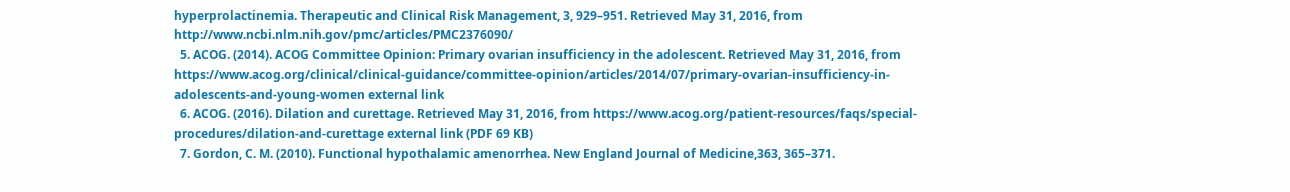hyperprolactinemia. Therapeutic and Clinical Risk Management, 3, 929–951. Retrieved May 31, 2016, from http://www.ncbi.nlm.nih.gov/pmc/articles/PMC2376090/
  5. ACOG. (2014). ACOG Committee Opinion: Primary ovarian insufficiency in the adolescent. Retrieved May 31, 2016, from https://www.acog.org/clinical/clinical-guidance/committee-opinion/articles/2014/07/primary-ovarian-insufficiency-in-adolescents-and-young-women external link
  6. ACOG. (2016). Dilation and curettage. Retrieved May 31, 2016, from https://www.acog.org/patient-resources/faqs/special-procedures/dilation-and-curettage external link (PDF 69 KB)
  7. Gordon, C. M. (2010). Functional hypothalamic amenorrhea. New England Journal of Medicine,363, 365–371.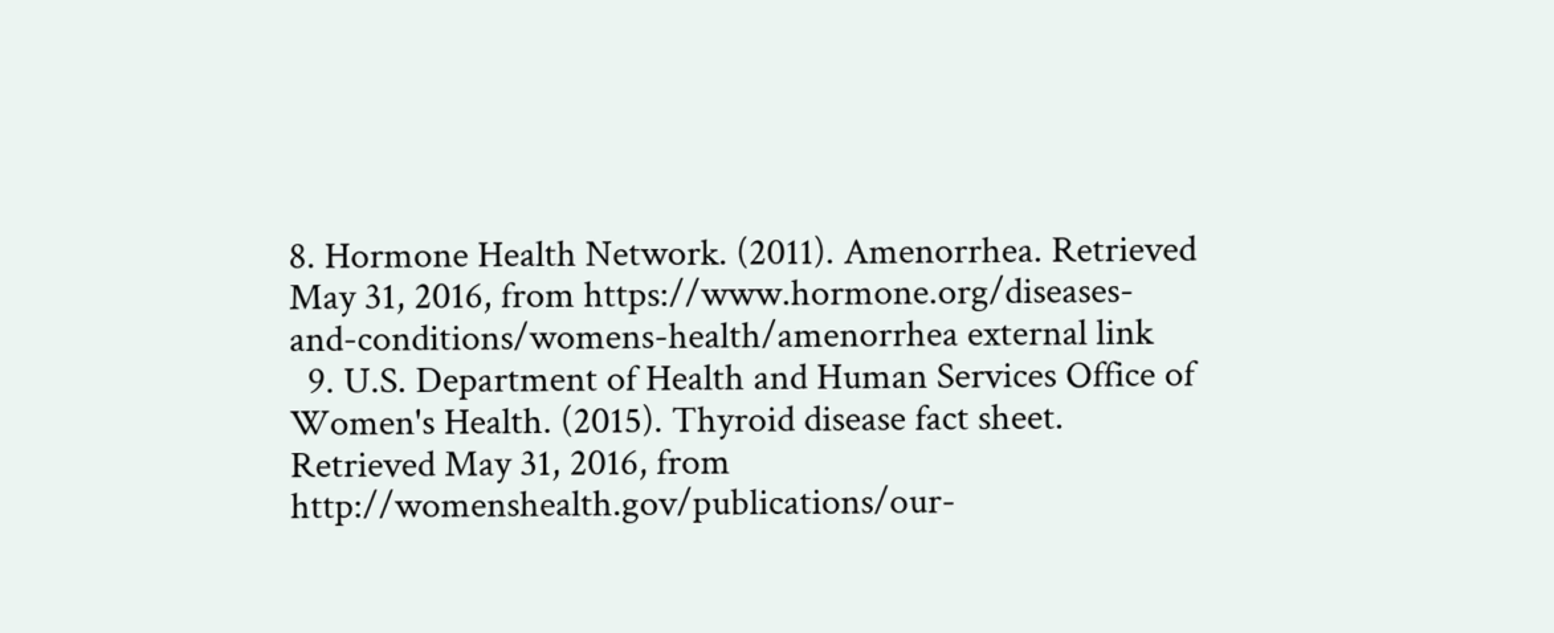8. Hormone Health Network. (2011). Amenorrhea. Retrieved May 31, 2016, from https://www.hormone.org/diseases-and-conditions/womens-health/amenorrhea external link
  9. U.S. Department of Health and Human Services Office of Women's Health. (2015). Thyroid disease fact sheet. Retrieved May 31, 2016, from http://womenshealth.gov/publications/our-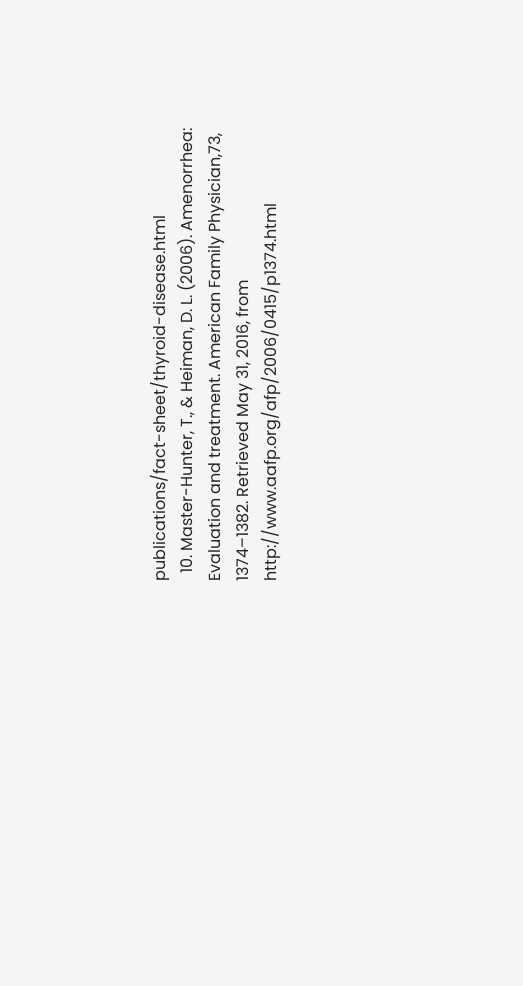publications/fact-sheet/thyroid-disease.html
  10. Master-Hunter, T., & Heiman, D. L. (2006). Amenorrhea: Evaluation and treatment. American Family Physician,73, 1374–1382. Retrieved May 31, 2016, from http://www.aafp.org/afp/2006/0415/p1374.html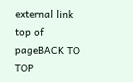external link
top of pageBACK TO TOP